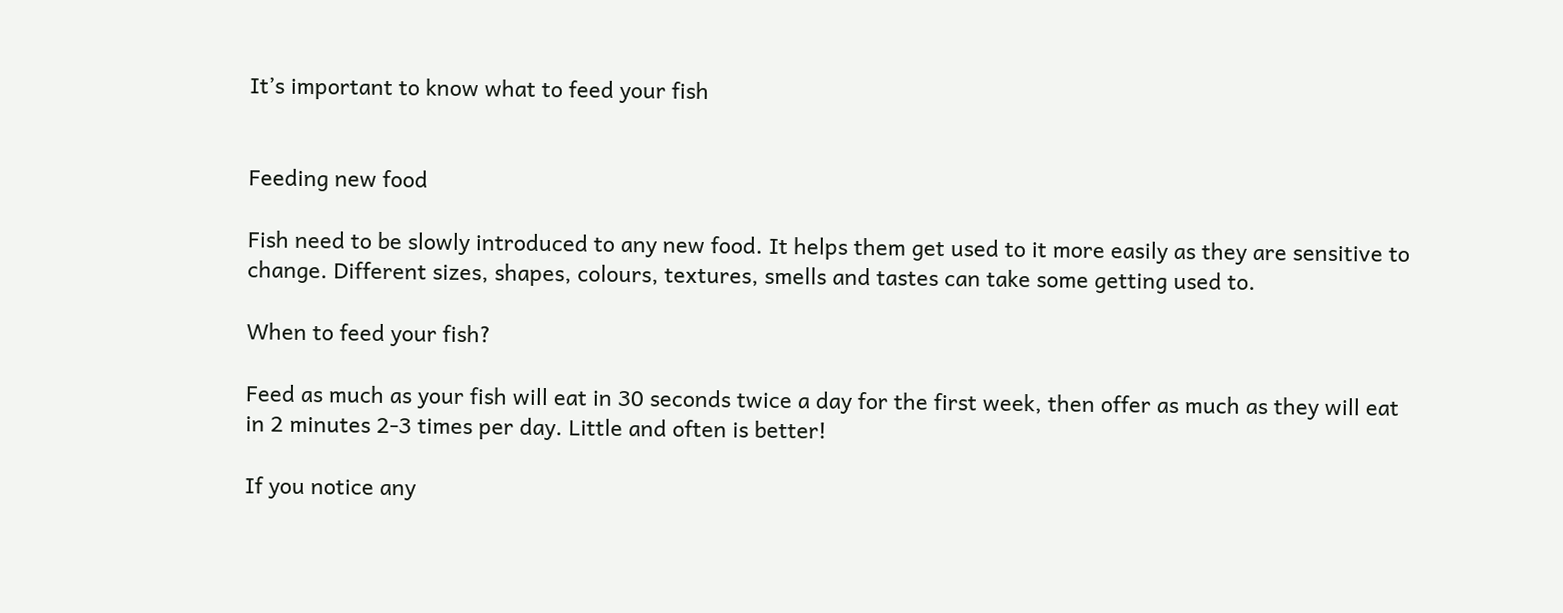It’s important to know what to feed your fish


Feeding new food

Fish need to be slowly introduced to any new food. It helps them get used to it more easily as they are sensitive to change. Different sizes, shapes, colours, textures, smells and tastes can take some getting used to.

When to feed your fish?

Feed as much as your fish will eat in 30 seconds twice a day for the first week, then offer as much as they will eat in 2 minutes 2-3 times per day. Little and often is better!

If you notice any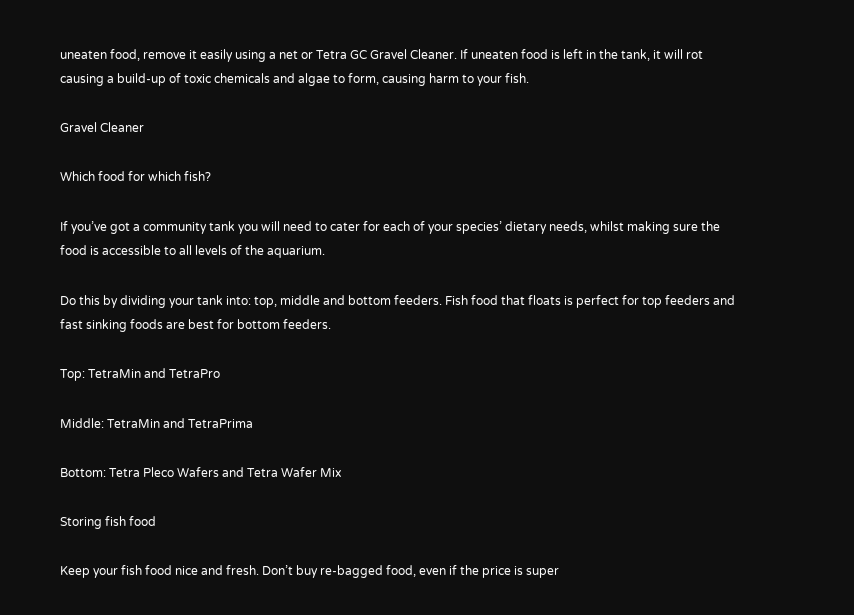uneaten food, remove it easily using a net or Tetra GC Gravel Cleaner. If uneaten food is left in the tank, it will rot causing a build-up of toxic chemicals and algae to form, causing harm to your fish.

Gravel Cleaner

Which food for which fish?

If you’ve got a community tank you will need to cater for each of your species’ dietary needs, whilst making sure the food is accessible to all levels of the aquarium.

Do this by dividing your tank into: top, middle and bottom feeders. Fish food that floats is perfect for top feeders and fast sinking foods are best for bottom feeders.

Top: TetraMin and TetraPro

Middle: TetraMin and TetraPrima

Bottom: Tetra Pleco Wafers and Tetra Wafer Mix

Storing fish food

Keep your fish food nice and fresh. Don’t buy re-bagged food, even if the price is super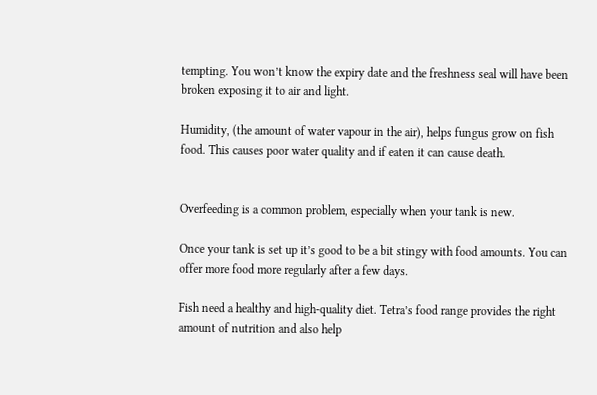tempting. You won’t know the expiry date and the freshness seal will have been broken exposing it to air and light.

Humidity, (the amount of water vapour in the air), helps fungus grow on fish food. This causes poor water quality and if eaten it can cause death.


Overfeeding is a common problem, especially when your tank is new.

Once your tank is set up it’s good to be a bit stingy with food amounts. You can offer more food more regularly after a few days.

Fish need a healthy and high-quality diet. Tetra’s food range provides the right amount of nutrition and also help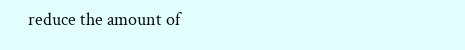reduce the amount of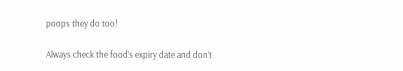poops they do too!

Always check the food’s expiry date and don’t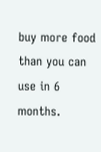buy more food than you can use in 6 months.